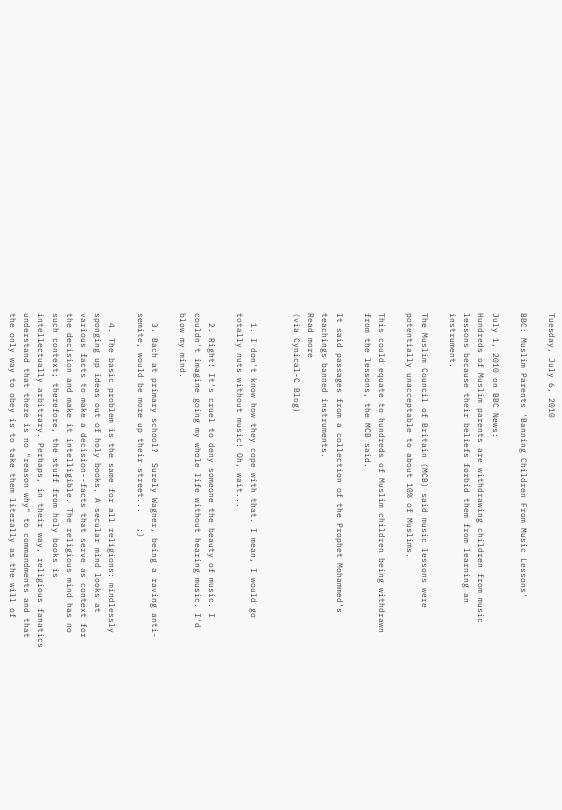Tuesday, July 6, 2010

BBC: Muslim Parents 'Banning Children From Music Lessons'

July 1, 2010 on BBC News:
Hundreds of Muslim parents are withdrawing children from music lessons because their beliefs forbid them from learning an instrument.

The Muslim Council of Britain (MCB) said music lessons were potentially unacceptable to about 10% of Muslims.

This could equate to hundreds of Muslim children being withdrawn from the lessons, the MCB said.

It said passages from a collection of the Prophet Mohammed's teachings banned instruments.
Read more
(via Cynical-C Blog)


  1. I don't know how they cope with that. I mean, I would go totally nuts without music! Oh, wait...

  2. Right! It's cruel to deny someone the beauty of music. I couldn't imagine going my whole life without hearing music. I'd blow my mind.

  3. Bach at primary school?  Surely Wagner, being a raving anti-semite, would be more up their street...   ;)

  4. The basic problem is the same for all religions: mindlessly sponging up ideas out of holy books. A secular mind looks at various facts to make a decision--facts that serve as context for the decision and make it intelligible. The religious mind has no such context; therefore, the stuff from holy books is intellectually arbitrary. Perhaps, in their way, religious fanatics understand that there is no "reason why" to commandments and that the only way to obey is to take them literally as the will of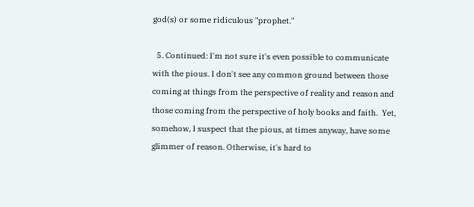god(s) or some ridiculous "prophet."

  5. Continued: I'm not sure it's even possible to communicate with the pious. I don't see any common ground between those coming at things from the perspective of reality and reason and those coming from the perspective of holy books and faith.  Yet, somehow, I suspect that the pious, at times anyway, have some glimmer of reason. Otherwise, it's hard to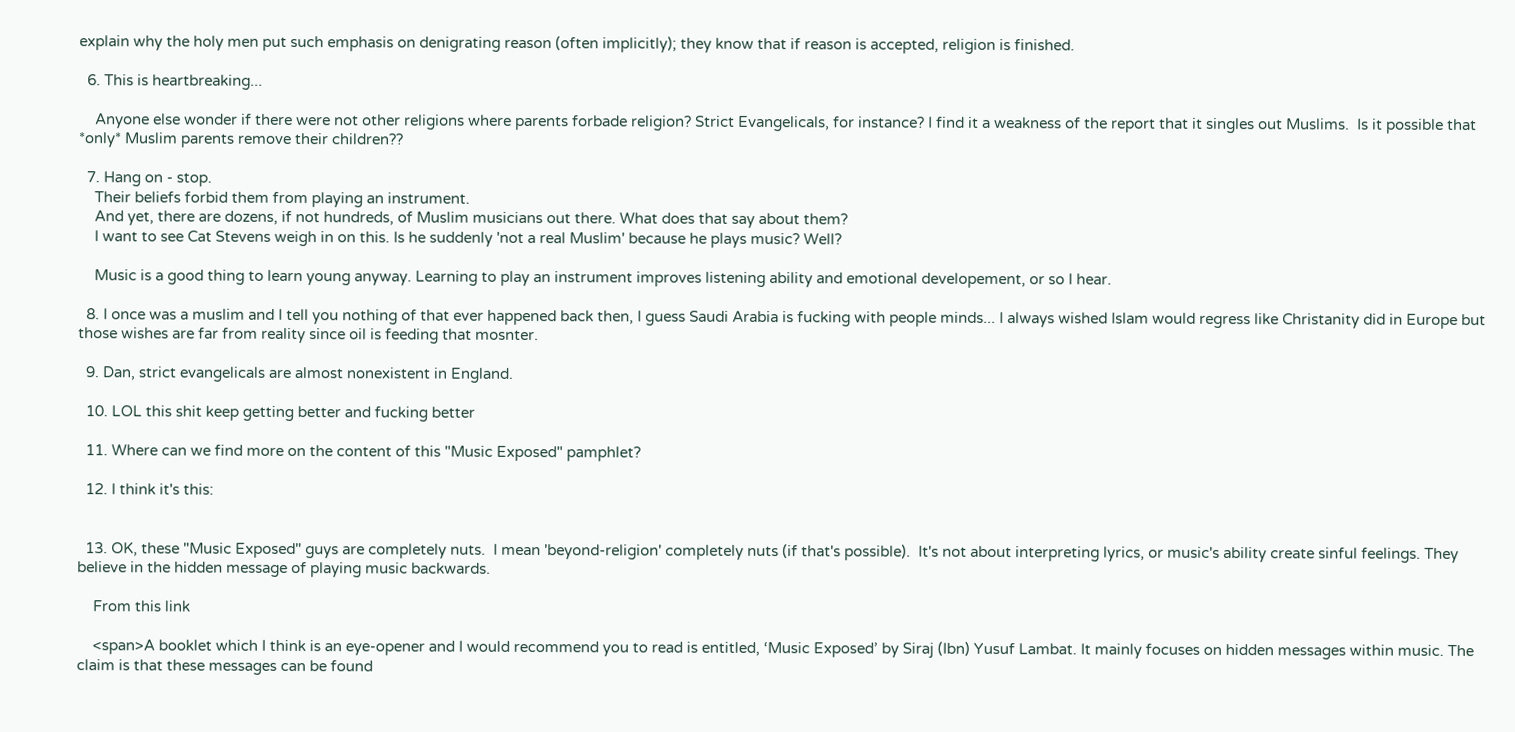explain why the holy men put such emphasis on denigrating reason (often implicitly); they know that if reason is accepted, religion is finished.

  6. This is heartbreaking...

    Anyone else wonder if there were not other religions where parents forbade religion? Strict Evangelicals, for instance? I find it a weakness of the report that it singles out Muslims.  Is it possible that *only* Muslim parents remove their children??

  7. Hang on - stop.
    Their beliefs forbid them from playing an instrument.
    And yet, there are dozens, if not hundreds, of Muslim musicians out there. What does that say about them?
    I want to see Cat Stevens weigh in on this. Is he suddenly 'not a real Muslim' because he plays music? Well?

    Music is a good thing to learn young anyway. Learning to play an instrument improves listening ability and emotional developement, or so I hear.

  8. I once was a muslim and I tell you nothing of that ever happened back then, I guess Saudi Arabia is fucking with people minds... I always wished Islam would regress like Christanity did in Europe but those wishes are far from reality since oil is feeding that mosnter.

  9. Dan, strict evangelicals are almost nonexistent in England.

  10. LOL this shit keep getting better and fucking better

  11. Where can we find more on the content of this "Music Exposed" pamphlet?

  12. I think it's this:


  13. OK, these "Music Exposed" guys are completely nuts.  I mean 'beyond-religion' completely nuts (if that's possible).  It's not about interpreting lyrics, or music's ability create sinful feelings. They believe in the hidden message of playing music backwards.

    From this link

    <span>A booklet which I think is an eye-opener and I would recommend you to read is entitled, ‘Music Exposed’ by Siraj (Ibn) Yusuf Lambat. It mainly focuses on hidden messages within music. The claim is that these messages can be found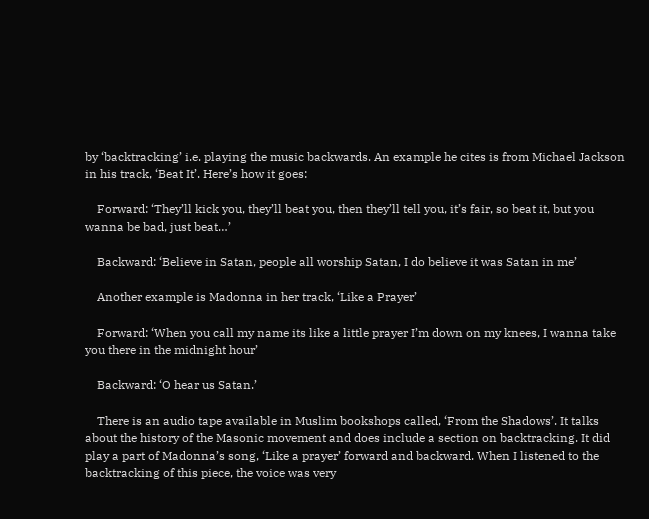by ‘backtracking’ i.e. playing the music backwards. An example he cites is from Michael Jackson in his track, ‘Beat It’. Here’s how it goes:

    Forward: ‘They’ll kick you, they’ll beat you, then they’ll tell you, it’s fair, so beat it, but you wanna be bad, just beat…’

    Backward: ‘Believe in Satan, people all worship Satan, I do believe it was Satan in me’

    Another example is Madonna in her track, ‘Like a Prayer’

    Forward: ‘When you call my name its like a little prayer I’m down on my knees, I wanna take you there in the midnight hour’

    Backward: ‘O hear us Satan.’

    There is an audio tape available in Muslim bookshops called, ‘From the Shadows’. It talks about the history of the Masonic movement and does include a section on backtracking. It did play a part of Madonna’s song, ‘Like a prayer’ forward and backward. When I listened to the backtracking of this piece, the voice was very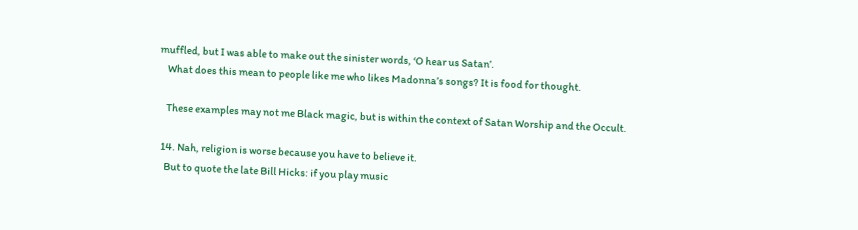muffled, but I was able to make out the sinister words, ‘O hear us Satan’.
    What does this mean to people like me who likes Madonna’s songs? It is food for thought.

    These examples may not me Black magic, but is within the context of Satan Worship and the Occult.

  14. Nah, religion is worse because you have to believe it.
    But to quote the late Bill Hicks: if you play music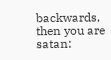backwards, then you are satan: